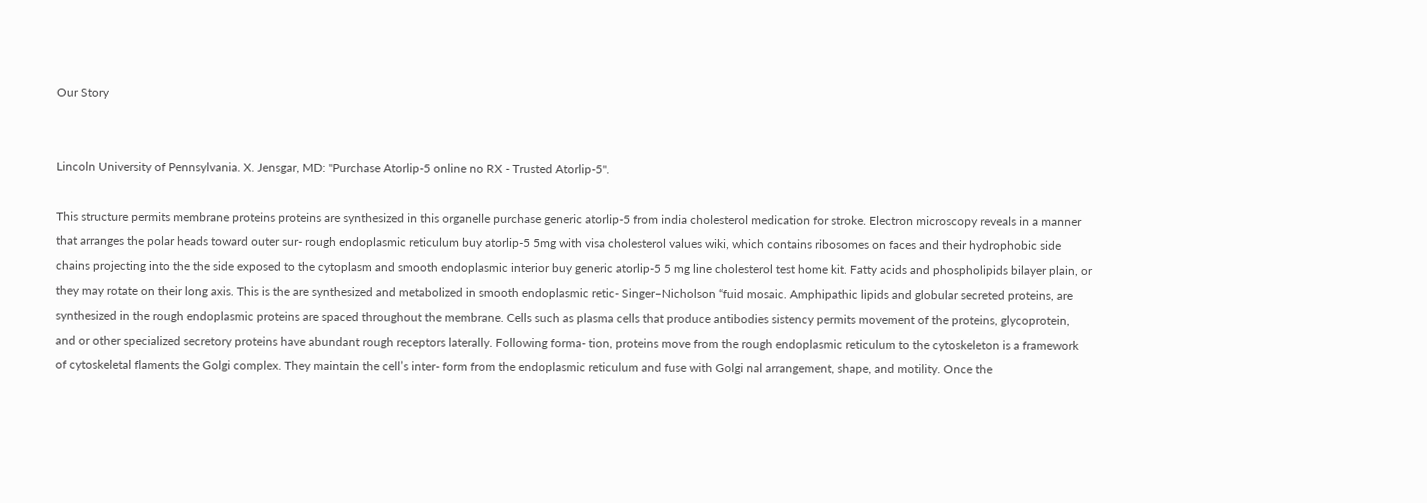Our Story


Lincoln University of Pennsylvania. X. Jensgar, MD: "Purchase Atorlip-5 online no RX - Trusted Atorlip-5".

This structure permits membrane proteins proteins are synthesized in this organelle purchase generic atorlip-5 from india cholesterol medication for stroke. Electron microscopy reveals in a manner that arranges the polar heads toward outer sur- rough endoplasmic reticulum buy atorlip-5 5mg with visa cholesterol values wiki, which contains ribosomes on faces and their hydrophobic side chains projecting into the the side exposed to the cytoplasm and smooth endoplasmic interior buy generic atorlip-5 5 mg line cholesterol test home kit. Fatty acids and phospholipids bilayer plain, or they may rotate on their long axis. This is the are synthesized and metabolized in smooth endoplasmic retic- Singer–Nicholson “fuid mosaic. Amphipathic lipids and globular secreted proteins, are synthesized in the rough endoplasmic proteins are spaced throughout the membrane. Cells such as plasma cells that produce antibodies sistency permits movement of the proteins, glycoprotein, and or other specialized secretory proteins have abundant rough receptors laterally. Following forma- tion, proteins move from the rough endoplasmic reticulum to the cytoskeleton is a framework of cytoskeletal flaments the Golgi complex. They maintain the cell’s inter- form from the endoplasmic reticulum and fuse with Golgi nal arrangement, shape, and motility. Once the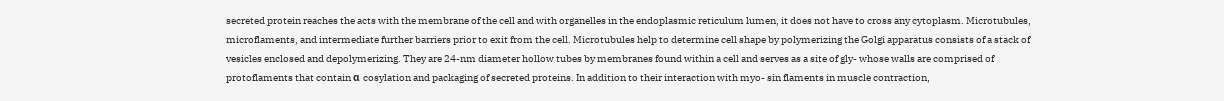secreted protein reaches the acts with the membrane of the cell and with organelles in the endoplasmic reticulum lumen, it does not have to cross any cytoplasm. Microtubules, microflaments, and intermediate further barriers prior to exit from the cell. Microtubules help to determine cell shape by polymerizing the Golgi apparatus consists of a stack of vesicles enclosed and depolymerizing. They are 24-nm diameter hollow tubes by membranes found within a cell and serves as a site of gly- whose walls are comprised of protoflaments that contain α cosylation and packaging of secreted proteins. In addition to their interaction with myo- sin flaments in muscle contraction,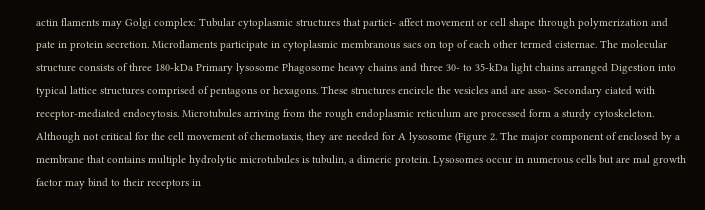actin flaments may Golgi complex: Tubular cytoplasmic structures that partici- affect movement or cell shape through polymerization and pate in protein secretion. Microflaments participate in cytoplasmic membranous sacs on top of each other termed cisternae. The molecular structure consists of three 180-kDa Primary lysosome Phagosome heavy chains and three 30- to 35-kDa light chains arranged Digestion into typical lattice structures comprised of pentagons or hexagons. These structures encircle the vesicles and are asso- Secondary ciated with receptor-mediated endocytosis. Microtubules arriving from the rough endoplasmic reticulum are processed form a sturdy cytoskeleton. Although not critical for the cell movement of chemotaxis, they are needed for A lysosome (Figure 2. The major component of enclosed by a membrane that contains multiple hydrolytic microtubules is tubulin, a dimeric protein. Lysosomes occur in numerous cells but are mal growth factor may bind to their receptors in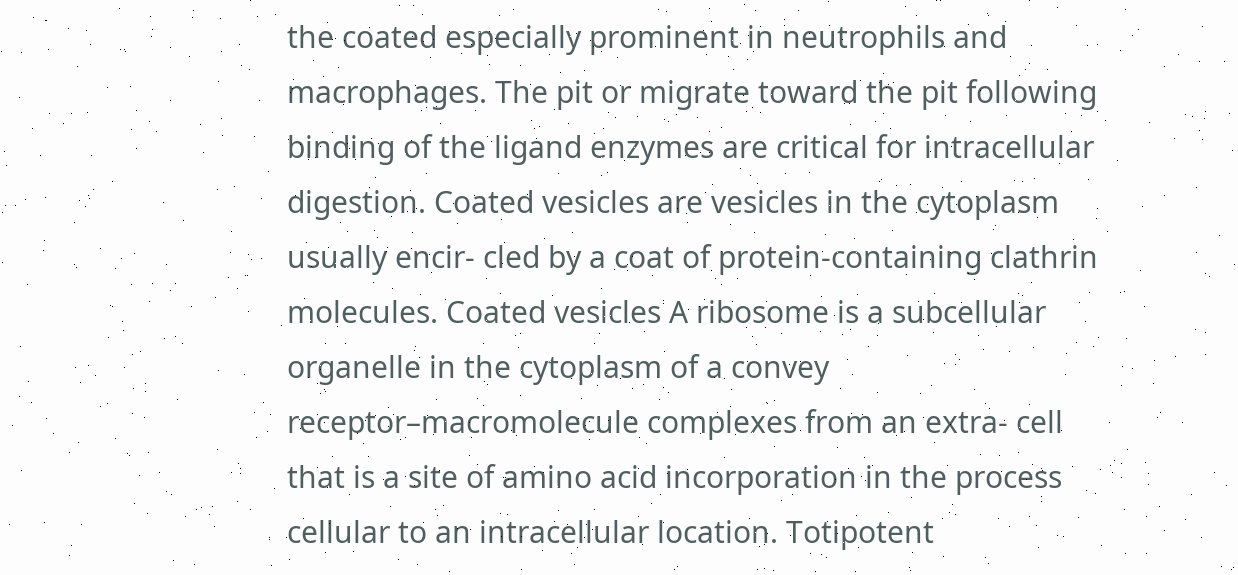the coated especially prominent in neutrophils and macrophages. The pit or migrate toward the pit following binding of the ligand enzymes are critical for intracellular digestion. Coated vesicles are vesicles in the cytoplasm usually encir- cled by a coat of protein-containing clathrin molecules. Coated vesicles A ribosome is a subcellular organelle in the cytoplasm of a convey receptor–macromolecule complexes from an extra- cell that is a site of amino acid incorporation in the process cellular to an intracellular location. Totipotent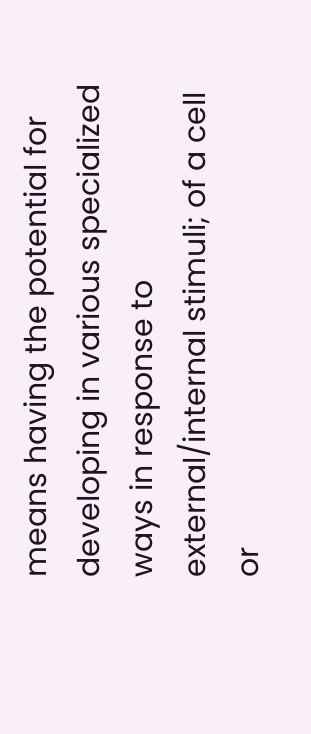means having the potential for developing in various specialized ways in response to external/internal stimuli; of a cell or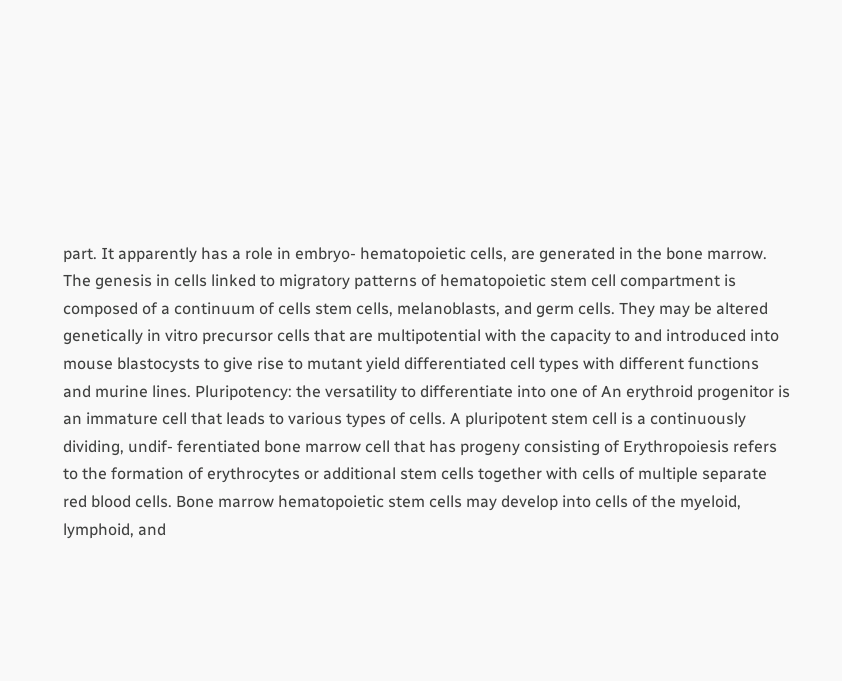part. It apparently has a role in embryo- hematopoietic cells, are generated in the bone marrow. The genesis in cells linked to migratory patterns of hematopoietic stem cell compartment is composed of a continuum of cells stem cells, melanoblasts, and germ cells. They may be altered genetically in vitro precursor cells that are multipotential with the capacity to and introduced into mouse blastocysts to give rise to mutant yield differentiated cell types with different functions and murine lines. Pluripotency: the versatility to differentiate into one of An erythroid progenitor is an immature cell that leads to various types of cells. A pluripotent stem cell is a continuously dividing, undif- ferentiated bone marrow cell that has progeny consisting of Erythropoiesis refers to the formation of erythrocytes or additional stem cells together with cells of multiple separate red blood cells. Bone marrow hematopoietic stem cells may develop into cells of the myeloid, lymphoid, and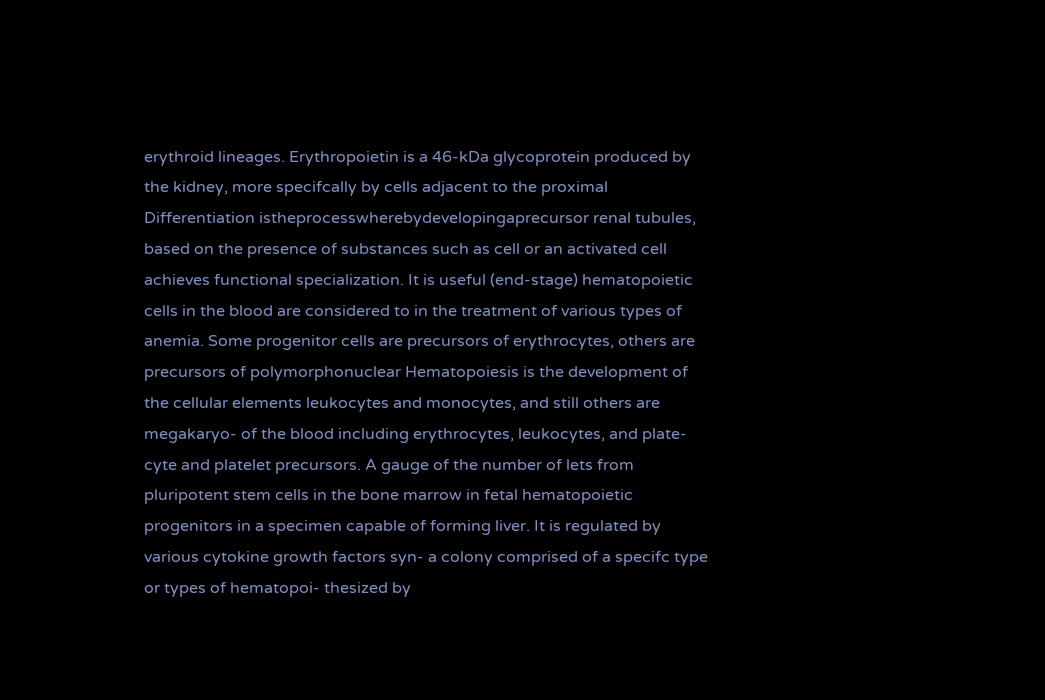erythroid lineages. Erythropoietin is a 46-kDa glycoprotein produced by the kidney, more specifcally by cells adjacent to the proximal Differentiation istheprocesswherebydevelopingaprecursor renal tubules, based on the presence of substances such as cell or an activated cell achieves functional specialization. It is useful (end-stage) hematopoietic cells in the blood are considered to in the treatment of various types of anemia. Some progenitor cells are precursors of erythrocytes, others are precursors of polymorphonuclear Hematopoiesis is the development of the cellular elements leukocytes and monocytes, and still others are megakaryo- of the blood including erythrocytes, leukocytes, and plate- cyte and platelet precursors. A gauge of the number of lets from pluripotent stem cells in the bone marrow in fetal hematopoietic progenitors in a specimen capable of forming liver. It is regulated by various cytokine growth factors syn- a colony comprised of a specifc type or types of hematopoi- thesized by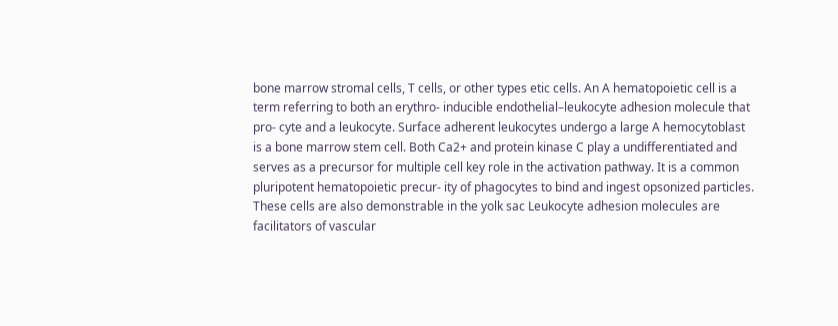bone marrow stromal cells, T cells, or other types etic cells. An A hematopoietic cell is a term referring to both an erythro- inducible endothelial–leukocyte adhesion molecule that pro- cyte and a leukocyte. Surface adherent leukocytes undergo a large A hemocytoblast is a bone marrow stem cell. Both Ca2+ and protein kinase C play a undifferentiated and serves as a precursor for multiple cell key role in the activation pathway. It is a common pluripotent hematopoietic precur- ity of phagocytes to bind and ingest opsonized particles. These cells are also demonstrable in the yolk sac Leukocyte adhesion molecules are facilitators of vascular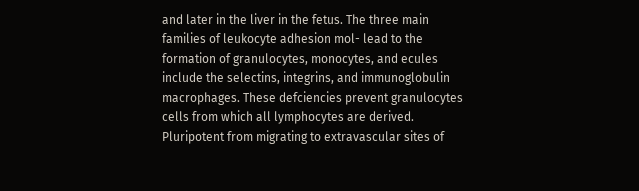and later in the liver in the fetus. The three main families of leukocyte adhesion mol- lead to the formation of granulocytes, monocytes, and ecules include the selectins, integrins, and immunoglobulin macrophages. These defciencies prevent granulocytes cells from which all lymphocytes are derived. Pluripotent from migrating to extravascular sites of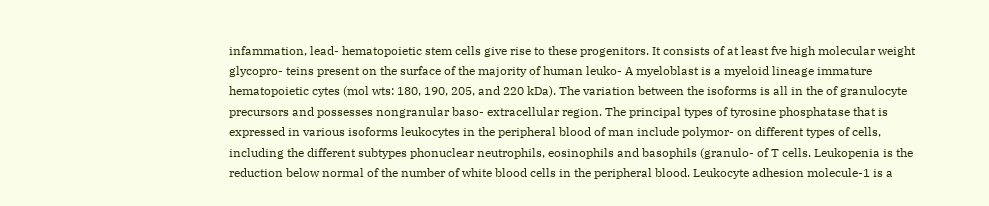infammation, lead- hematopoietic stem cells give rise to these progenitors. It consists of at least fve high molecular weight glycopro- teins present on the surface of the majority of human leuko- A myeloblast is a myeloid lineage immature hematopoietic cytes (mol wts: 180, 190, 205, and 220 kDa). The variation between the isoforms is all in the of granulocyte precursors and possesses nongranular baso- extracellular region. The principal types of tyrosine phosphatase that is expressed in various isoforms leukocytes in the peripheral blood of man include polymor- on different types of cells, including the different subtypes phonuclear neutrophils, eosinophils and basophils (granulo- of T cells. Leukopenia is the reduction below normal of the number of white blood cells in the peripheral blood. Leukocyte adhesion molecule-1 is a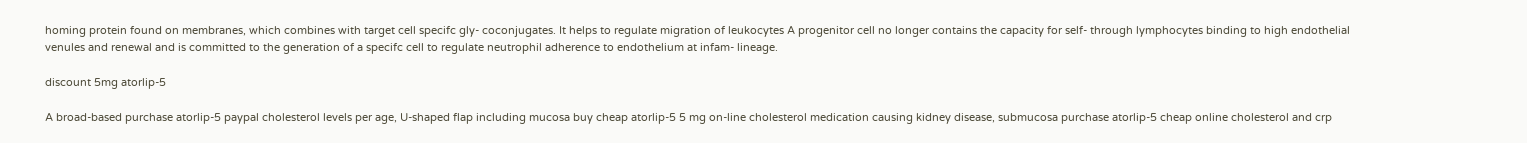homing protein found on membranes, which combines with target cell specifc gly- coconjugates. It helps to regulate migration of leukocytes A progenitor cell no longer contains the capacity for self- through lymphocytes binding to high endothelial venules and renewal and is committed to the generation of a specifc cell to regulate neutrophil adherence to endothelium at infam- lineage.

discount 5mg atorlip-5

A broad-based purchase atorlip-5 paypal cholesterol levels per age, U-shaped flap including mucosa buy cheap atorlip-5 5 mg on-line cholesterol medication causing kidney disease, submucosa purchase atorlip-5 cheap online cholesterol and crp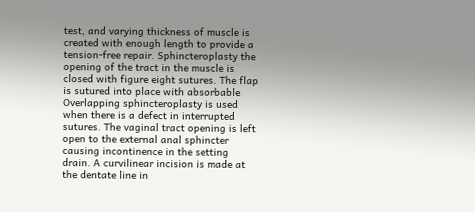test, and varying thickness of muscle is created with enough length to provide a tension-free repair. Sphincteroplasty the opening of the tract in the muscle is closed with figure eight sutures. The flap is sutured into place with absorbable Overlapping sphincteroplasty is used when there is a defect in interrupted sutures. The vaginal tract opening is left open to the external anal sphincter causing incontinence in the setting drain. A curvilinear incision is made at the dentate line in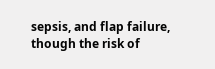sepsis, and flap failure, though the risk of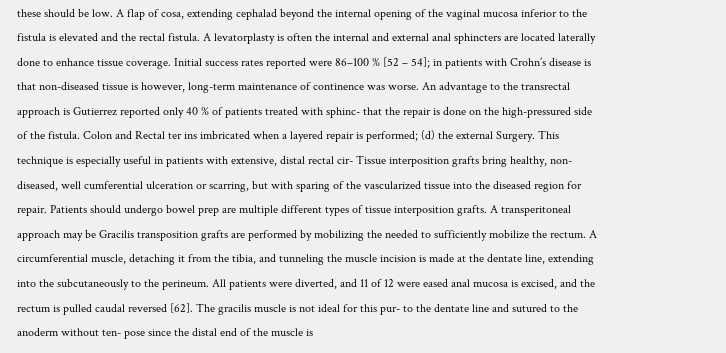these should be low. A flap of cosa, extending cephalad beyond the internal opening of the vaginal mucosa inferior to the fistula is elevated and the rectal fistula. A levatorplasty is often the internal and external anal sphincters are located laterally done to enhance tissue coverage. Initial success rates reported were 86–100 % [52 – 54]; in patients with Crohn’s disease is that non-diseased tissue is however, long-term maintenance of continence was worse. An advantage to the transrectal approach is Gutierrez reported only 40 % of patients treated with sphinc- that the repair is done on the high-pressured side of the fistula. Colon and Rectal ter ins imbricated when a layered repair is performed; (d) the external Surgery. This technique is especially useful in patients with extensive, distal rectal cir- Tissue interposition grafts bring healthy, non-diseased, well cumferential ulceration or scarring, but with sparing of the vascularized tissue into the diseased region for repair. Patients should undergo bowel prep are multiple different types of tissue interposition grafts. A transperitoneal approach may be Gracilis transposition grafts are performed by mobilizing the needed to sufficiently mobilize the rectum. A circumferential muscle, detaching it from the tibia, and tunneling the muscle incision is made at the dentate line, extending into the subcutaneously to the perineum. All patients were diverted, and 11 of 12 were eased anal mucosa is excised, and the rectum is pulled caudal reversed [62]. The gracilis muscle is not ideal for this pur- to the dentate line and sutured to the anoderm without ten- pose since the distal end of the muscle is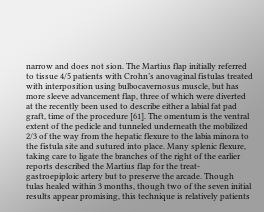narrow and does not sion. The Martius flap initially referred to tissue 4/5 patients with Crohn’s anovaginal fistulas treated with interposition using bulbocavernosus muscle, but has more sleeve advancement flap, three of which were diverted at the recently been used to describe either a labial fat pad graft, time of the procedure [61]. The omentum is the ventral extent of the pedicle and tunneled underneath the mobilized 2/3 of the way from the hepatic flexure to the labia minora to the fistula site and sutured into place. Many splenic flexure, taking care to ligate the branches of the right of the earlier reports described the Martius flap for the treat- gastroepiploic artery but to preserve the arcade. Though tulas healed within 3 months, though two of the seven initial results appear promising, this technique is relatively patients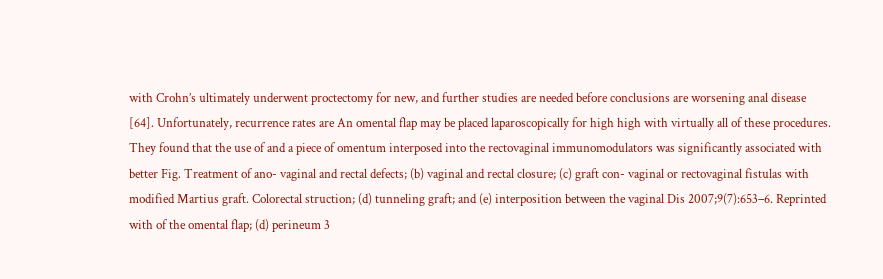with Crohn’s ultimately underwent proctectomy for new, and further studies are needed before conclusions are worsening anal disease [64]. Unfortunately, recurrence rates are An omental flap may be placed laparoscopically for high high with virtually all of these procedures. They found that the use of and a piece of omentum interposed into the rectovaginal immunomodulators was significantly associated with better Fig. Treatment of ano- vaginal and rectal defects; (b) vaginal and rectal closure; (c) graft con- vaginal or rectovaginal fistulas with modified Martius graft. Colorectal struction; (d) tunneling graft; and (e) interposition between the vaginal Dis 2007;9(7):653–6. Reprinted with of the omental flap; (d) perineum 3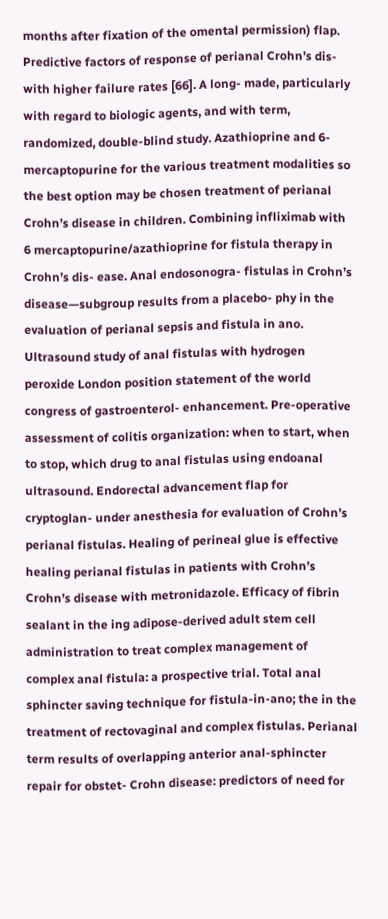months after fixation of the omental permission) flap. Predictive factors of response of perianal Crohn’s dis- with higher failure rates [66]. A long- made, particularly with regard to biologic agents, and with term, randomized, double-blind study. Azathioprine and 6-mercaptopurine for the various treatment modalities so the best option may be chosen treatment of perianal Crohn’s disease in children. Combining infliximab with 6 mercaptopurine/azathioprine for fistula therapy in Crohn’s dis- ease. Anal endosonogra- fistulas in Crohn’s disease—subgroup results from a placebo- phy in the evaluation of perianal sepsis and fistula in ano. Ultrasound study of anal fistulas with hydrogen peroxide London position statement of the world congress of gastroenterol- enhancement. Pre-operative assessment of colitis organization: when to start, when to stop, which drug to anal fistulas using endoanal ultrasound. Endorectal advancement flap for cryptoglan- under anesthesia for evaluation of Crohn’s perianal fistulas. Healing of perineal glue is effective healing perianal fistulas in patients with Crohn’s Crohn’s disease with metronidazole. Efficacy of fibrin sealant in the ing adipose-derived adult stem cell administration to treat complex management of complex anal fistula: a prospective trial. Total anal sphincter saving technique for fistula-in-ano; the in the treatment of rectovaginal and complex fistulas. Perianal term results of overlapping anterior anal-sphincter repair for obstet- Crohn disease: predictors of need for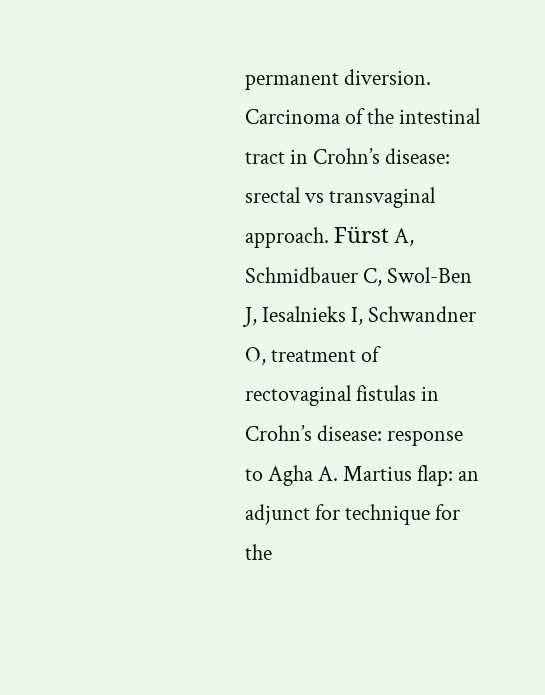permanent diversion. Carcinoma of the intestinal tract in Crohn’s disease: srectal vs transvaginal approach. Fürst A, Schmidbauer C, Swol-Ben J, Iesalnieks I, Schwandner O, treatment of rectovaginal fistulas in Crohn’s disease: response to Agha A. Martius flap: an adjunct for technique for the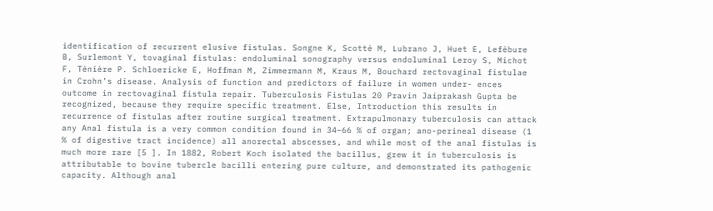identification of recurrent elusive fistulas. Songne K, Scotté M, Lubrano J, Huet E, Lefébure B, Surlemont Y, tovaginal fistulas: endoluminal sonography versus endoluminal Leroy S, Michot F, Ténière P. Schloericke E, Hoffman M, Zimmermann M, Kraus M, Bouchard rectovaginal fistulae in Crohn’s disease. Analysis of function and predictors of failure in women under- ences outcome in rectovaginal fistula repair. Tuberculosis Fistulas 20 Pravin Jaiprakash Gupta be recognized, because they require specific treatment. Else, Introduction this results in recurrence of fistulas after routine surgical treatment. Extrapulmonary tuberculosis can attack any Anal fistula is a very common condition found in 34–66 % of organ; ano-perineal disease (1 % of digestive tract incidence) all anorectal abscesses, and while most of the anal fistulas is much more rare [5 ]. In 1882, Robert Koch isolated the bacillus, grew it in tuberculosis is attributable to bovine tubercle bacilli entering pure culture, and demonstrated its pathogenic capacity. Although anal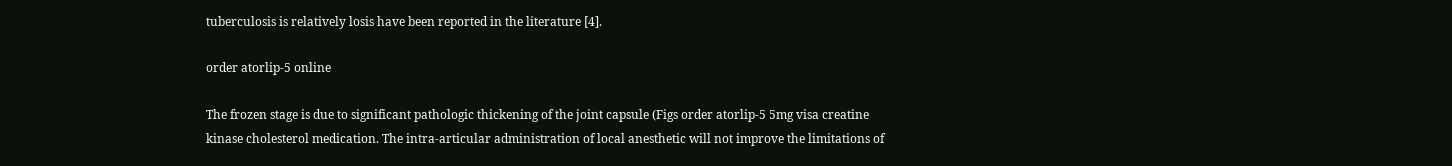tuberculosis is relatively losis have been reported in the literature [4].

order atorlip-5 online

The frozen stage is due to significant pathologic thickening of the joint capsule (Figs order atorlip-5 5mg visa creatine kinase cholesterol medication. The intra-articular administration of local anesthetic will not improve the limitations of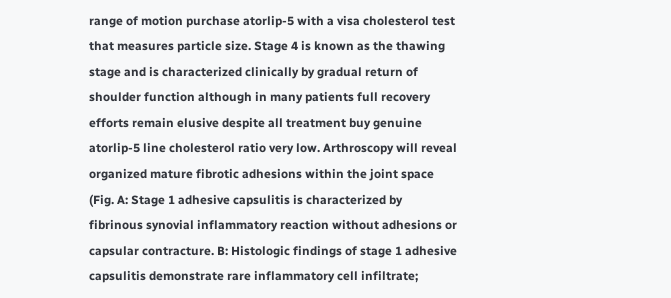range of motion purchase atorlip-5 with a visa cholesterol test that measures particle size. Stage 4 is known as the thawing stage and is characterized clinically by gradual return of shoulder function although in many patients full recovery efforts remain elusive despite all treatment buy genuine atorlip-5 line cholesterol ratio very low. Arthroscopy will reveal organized mature fibrotic adhesions within the joint space (Fig. A: Stage 1 adhesive capsulitis is characterized by fibrinous synovial inflammatory reaction without adhesions or capsular contracture. B: Histologic findings of stage 1 adhesive capsulitis demonstrate rare inflammatory cell infiltrate;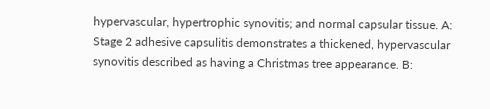hypervascular, hypertrophic synovitis; and normal capsular tissue. A: Stage 2 adhesive capsulitis demonstrates a thickened, hypervascular synovitis described as having a Christmas tree appearance. B: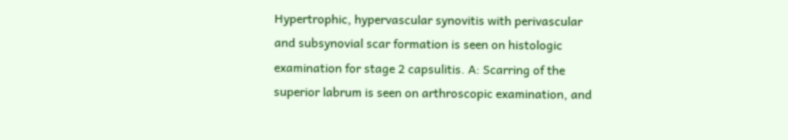Hypertrophic, hypervascular synovitis with perivascular and subsynovial scar formation is seen on histologic examination for stage 2 capsulitis. A: Scarring of the superior labrum is seen on arthroscopic examination, and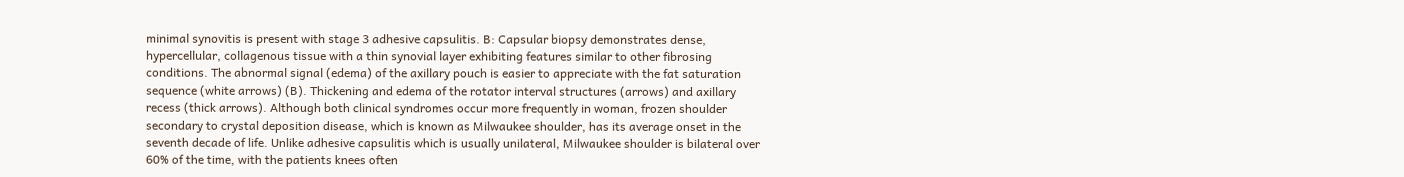minimal synovitis is present with stage 3 adhesive capsulitis. B: Capsular biopsy demonstrates dense, hypercellular, collagenous tissue with a thin synovial layer exhibiting features similar to other fibrosing conditions. The abnormal signal (edema) of the axillary pouch is easier to appreciate with the fat saturation sequence (white arrows) (B). Thickening and edema of the rotator interval structures (arrows) and axillary recess (thick arrows). Although both clinical syndromes occur more frequently in woman, frozen shoulder secondary to crystal deposition disease, which is known as Milwaukee shoulder, has its average onset in the seventh decade of life. Unlike adhesive capsulitis which is usually unilateral, Milwaukee shoulder is bilateral over 60% of the time, with the patients knees often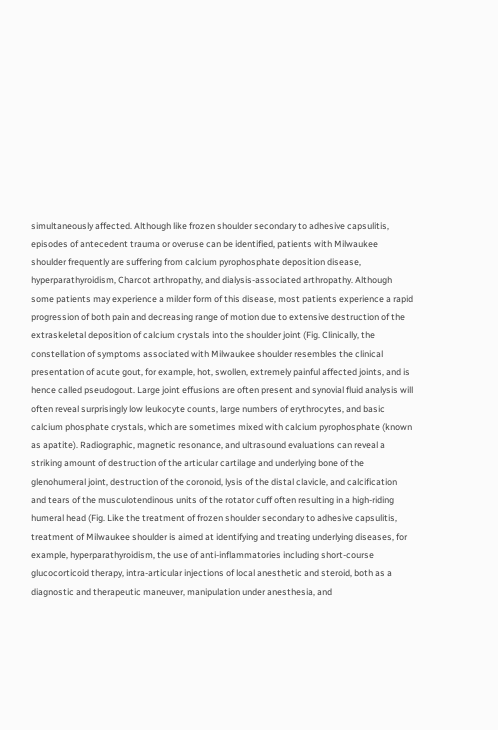simultaneously affected. Although like frozen shoulder secondary to adhesive capsulitis, episodes of antecedent trauma or overuse can be identified, patients with Milwaukee shoulder frequently are suffering from calcium pyrophosphate deposition disease, hyperparathyroidism, Charcot arthropathy, and dialysis-associated arthropathy. Although some patients may experience a milder form of this disease, most patients experience a rapid progression of both pain and decreasing range of motion due to extensive destruction of the extraskeletal deposition of calcium crystals into the shoulder joint (Fig. Clinically, the constellation of symptoms associated with Milwaukee shoulder resembles the clinical presentation of acute gout, for example, hot, swollen, extremely painful affected joints, and is hence called pseudogout. Large joint effusions are often present and synovial fluid analysis will often reveal surprisingly low leukocyte counts, large numbers of erythrocytes, and basic calcium phosphate crystals, which are sometimes mixed with calcium pyrophosphate (known as apatite). Radiographic, magnetic resonance, and ultrasound evaluations can reveal a striking amount of destruction of the articular cartilage and underlying bone of the glenohumeral joint, destruction of the coronoid, lysis of the distal clavicle, and calcification and tears of the musculotendinous units of the rotator cuff often resulting in a high-riding humeral head (Fig. Like the treatment of frozen shoulder secondary to adhesive capsulitis, treatment of Milwaukee shoulder is aimed at identifying and treating underlying diseases, for example, hyperparathyroidism, the use of anti-inflammatories including short-course glucocorticoid therapy, intra-articular injections of local anesthetic and steroid, both as a diagnostic and therapeutic maneuver, manipulation under anesthesia, and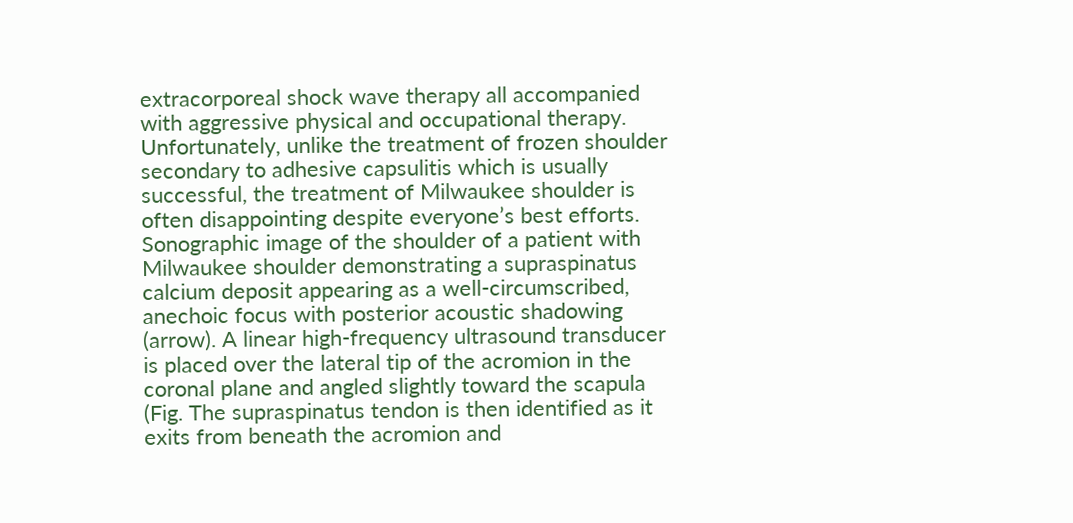extracorporeal shock wave therapy all accompanied with aggressive physical and occupational therapy. Unfortunately, unlike the treatment of frozen shoulder secondary to adhesive capsulitis which is usually successful, the treatment of Milwaukee shoulder is often disappointing despite everyone’s best efforts. Sonographic image of the shoulder of a patient with Milwaukee shoulder demonstrating a supraspinatus calcium deposit appearing as a well-circumscribed, anechoic focus with posterior acoustic shadowing (arrow). A linear high-frequency ultrasound transducer is placed over the lateral tip of the acromion in the coronal plane and angled slightly toward the scapula (Fig. The supraspinatus tendon is then identified as it exits from beneath the acromion and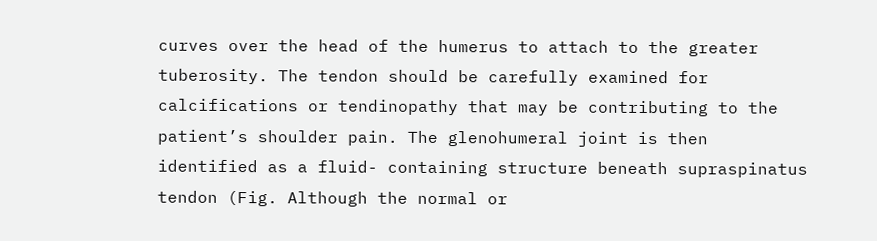curves over the head of the humerus to attach to the greater tuberosity. The tendon should be carefully examined for calcifications or tendinopathy that may be contributing to the patient’s shoulder pain. The glenohumeral joint is then identified as a fluid- containing structure beneath supraspinatus tendon (Fig. Although the normal or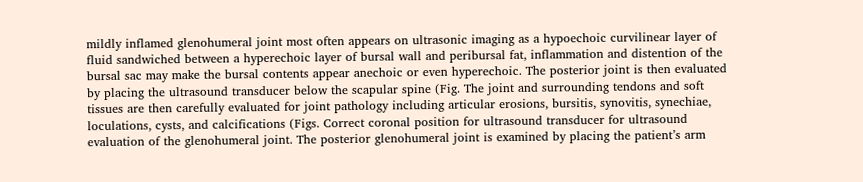mildly inflamed glenohumeral joint most often appears on ultrasonic imaging as a hypoechoic curvilinear layer of fluid sandwiched between a hyperechoic layer of bursal wall and peribursal fat, inflammation and distention of the bursal sac may make the bursal contents appear anechoic or even hyperechoic. The posterior joint is then evaluated by placing the ultrasound transducer below the scapular spine (Fig. The joint and surrounding tendons and soft tissues are then carefully evaluated for joint pathology including articular erosions, bursitis, synovitis, synechiae, loculations, cysts, and calcifications (Figs. Correct coronal position for ultrasound transducer for ultrasound evaluation of the glenohumeral joint. The posterior glenohumeral joint is examined by placing the patient’s arm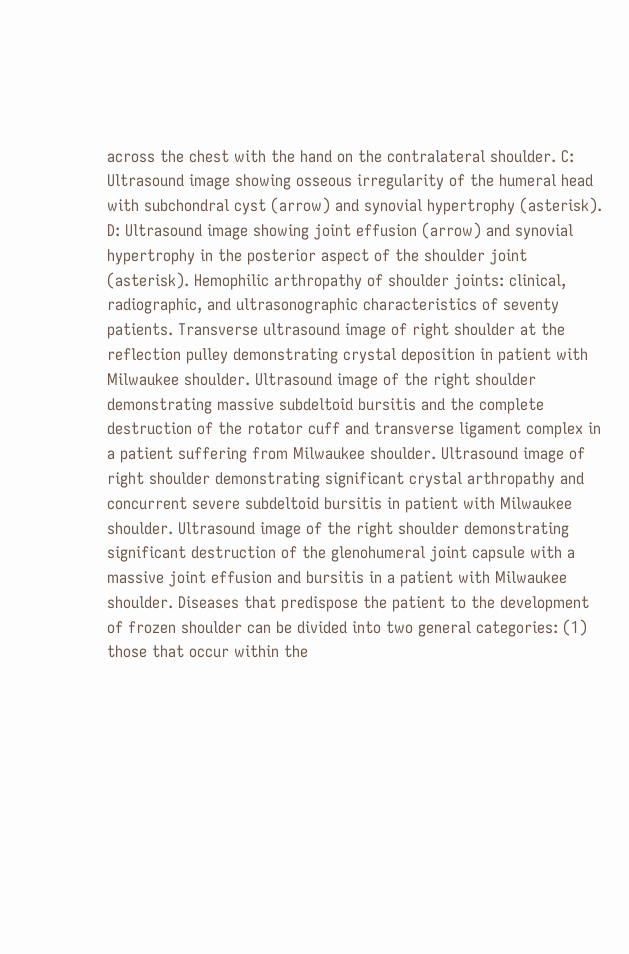across the chest with the hand on the contralateral shoulder. C: Ultrasound image showing osseous irregularity of the humeral head with subchondral cyst (arrow) and synovial hypertrophy (asterisk). D: Ultrasound image showing joint effusion (arrow) and synovial hypertrophy in the posterior aspect of the shoulder joint (asterisk). Hemophilic arthropathy of shoulder joints: clinical, radiographic, and ultrasonographic characteristics of seventy patients. Transverse ultrasound image of right shoulder at the reflection pulley demonstrating crystal deposition in patient with Milwaukee shoulder. Ultrasound image of the right shoulder demonstrating massive subdeltoid bursitis and the complete destruction of the rotator cuff and transverse ligament complex in a patient suffering from Milwaukee shoulder. Ultrasound image of right shoulder demonstrating significant crystal arthropathy and concurrent severe subdeltoid bursitis in patient with Milwaukee shoulder. Ultrasound image of the right shoulder demonstrating significant destruction of the glenohumeral joint capsule with a massive joint effusion and bursitis in a patient with Milwaukee shoulder. Diseases that predispose the patient to the development of frozen shoulder can be divided into two general categories: (1) those that occur within the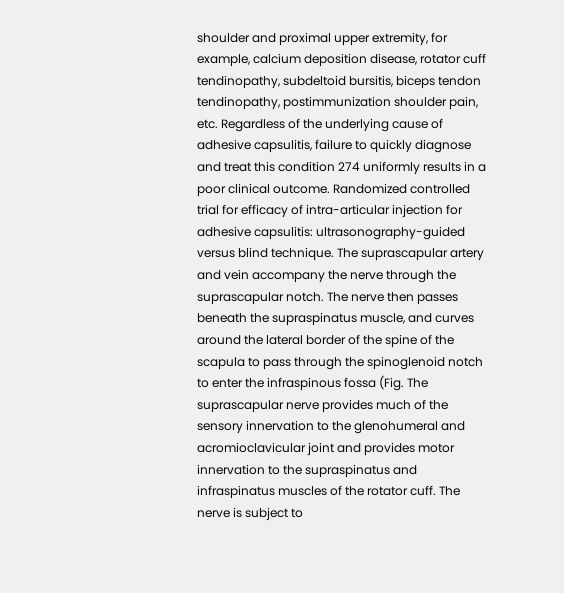shoulder and proximal upper extremity, for example, calcium deposition disease, rotator cuff tendinopathy, subdeltoid bursitis, biceps tendon tendinopathy, postimmunization shoulder pain, etc. Regardless of the underlying cause of adhesive capsulitis, failure to quickly diagnose and treat this condition 274 uniformly results in a poor clinical outcome. Randomized controlled trial for efficacy of intra-articular injection for adhesive capsulitis: ultrasonography-guided versus blind technique. The suprascapular artery and vein accompany the nerve through the suprascapular notch. The nerve then passes beneath the supraspinatus muscle, and curves around the lateral border of the spine of the scapula to pass through the spinoglenoid notch to enter the infraspinous fossa (Fig. The suprascapular nerve provides much of the sensory innervation to the glenohumeral and acromioclavicular joint and provides motor innervation to the supraspinatus and infraspinatus muscles of the rotator cuff. The nerve is subject to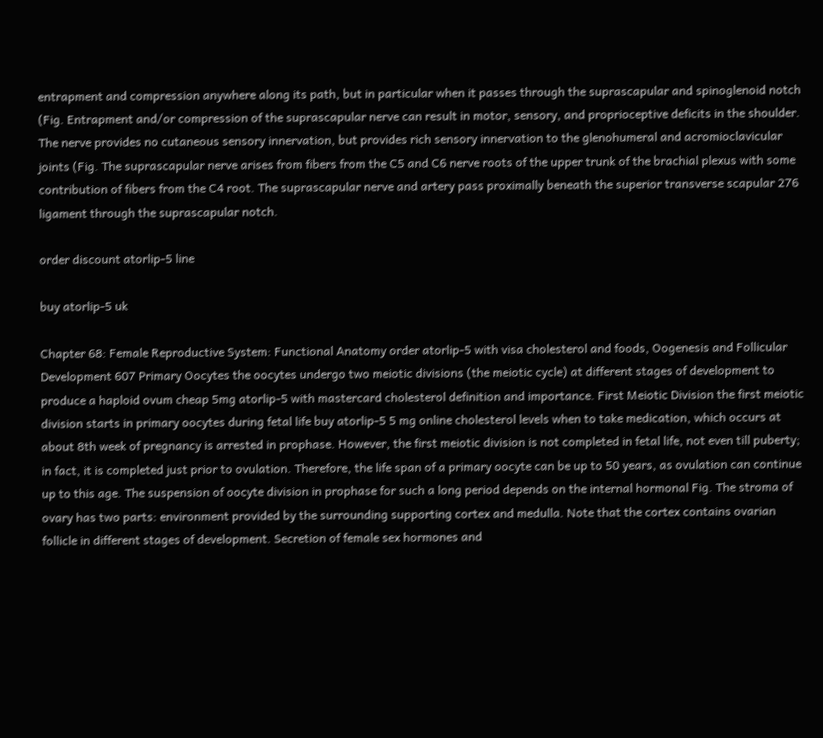entrapment and compression anywhere along its path, but in particular when it passes through the suprascapular and spinoglenoid notch (Fig. Entrapment and/or compression of the suprascapular nerve can result in motor, sensory, and proprioceptive deficits in the shoulder. The nerve provides no cutaneous sensory innervation, but provides rich sensory innervation to the glenohumeral and acromioclavicular joints (Fig. The suprascapular nerve arises from fibers from the C5 and C6 nerve roots of the upper trunk of the brachial plexus with some contribution of fibers from the C4 root. The suprascapular nerve and artery pass proximally beneath the superior transverse scapular 276 ligament through the suprascapular notch.

order discount atorlip-5 line

buy atorlip-5 uk

Chapter 68: Female Reproductive System: Functional Anatomy order atorlip-5 with visa cholesterol and foods, Oogenesis and Follicular Development 607 Primary Oocytes the oocytes undergo two meiotic divisions (the meiotic cycle) at different stages of development to produce a haploid ovum cheap 5mg atorlip-5 with mastercard cholesterol definition and importance. First Meiotic Division the first meiotic division starts in primary oocytes during fetal life buy atorlip-5 5 mg online cholesterol levels when to take medication, which occurs at about 8th week of pregnancy is arrested in prophase. However, the first meiotic division is not completed in fetal life, not even till puberty; in fact, it is completed just prior to ovulation. Therefore, the life span of a primary oocyte can be up to 50 years, as ovulation can continue up to this age. The suspension of oocyte division in prophase for such a long period depends on the internal hormonal Fig. The stroma of ovary has two parts: environment provided by the surrounding supporting cortex and medulla. Note that the cortex contains ovarian follicle in different stages of development. Secretion of female sex hormones and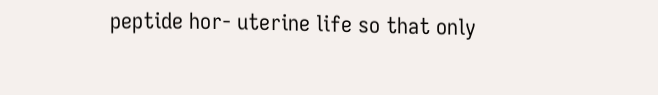peptide hor- uterine life so that only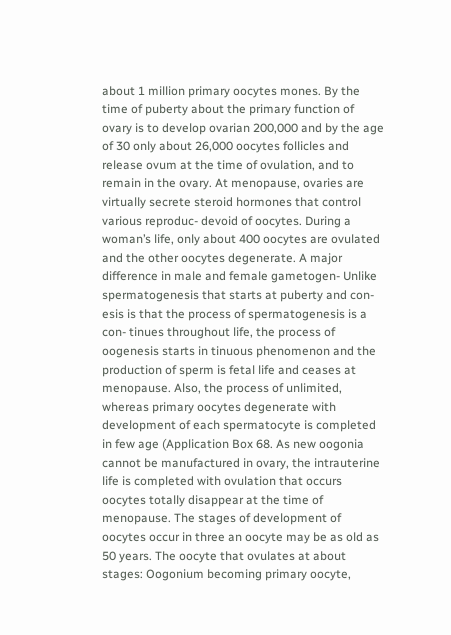about 1 million primary oocytes mones. By the time of puberty about the primary function of ovary is to develop ovarian 200,000 and by the age of 30 only about 26,000 oocytes follicles and release ovum at the time of ovulation, and to remain in the ovary. At menopause, ovaries are virtually secrete steroid hormones that control various reproduc- devoid of oocytes. During a woman’s life, only about 400 oocytes are ovulated and the other oocytes degenerate. A major difference in male and female gametogen- Unlike spermatogenesis that starts at puberty and con- esis is that the process of spermatogenesis is a con- tinues throughout life, the process of oogenesis starts in tinuous phenomenon and the production of sperm is fetal life and ceases at menopause. Also, the process of unlimited, whereas primary oocytes degenerate with development of each spermatocyte is completed in few age (Application Box 68. As new oogonia cannot be manufactured in ovary, the intrauterine life is completed with ovulation that occurs oocytes totally disappear at the time of menopause. The stages of development of oocytes occur in three an oocyte may be as old as 50 years. The oocyte that ovulates at about stages: Oogonium becoming primary oocyte,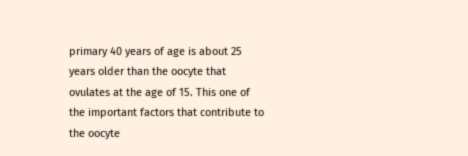primary 40 years of age is about 25 years older than the oocyte that ovulates at the age of 15. This one of the important factors that contribute to the oocyte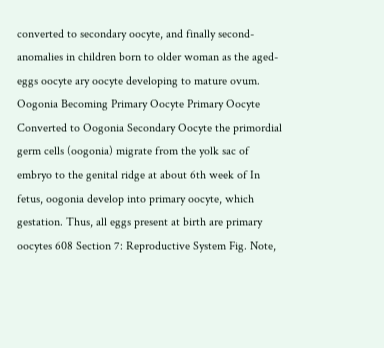converted to secondary oocyte, and finally second- anomalies in children born to older woman as the aged-eggs oocyte ary oocyte developing to mature ovum. Oogonia Becoming Primary Oocyte Primary Oocyte Converted to Oogonia Secondary Oocyte the primordial germ cells (oogonia) migrate from the yolk sac of embryo to the genital ridge at about 6th week of In fetus, oogonia develop into primary oocyte, which gestation. Thus, all eggs present at birth are primary oocytes 608 Section 7: Reproductive System Fig. Note,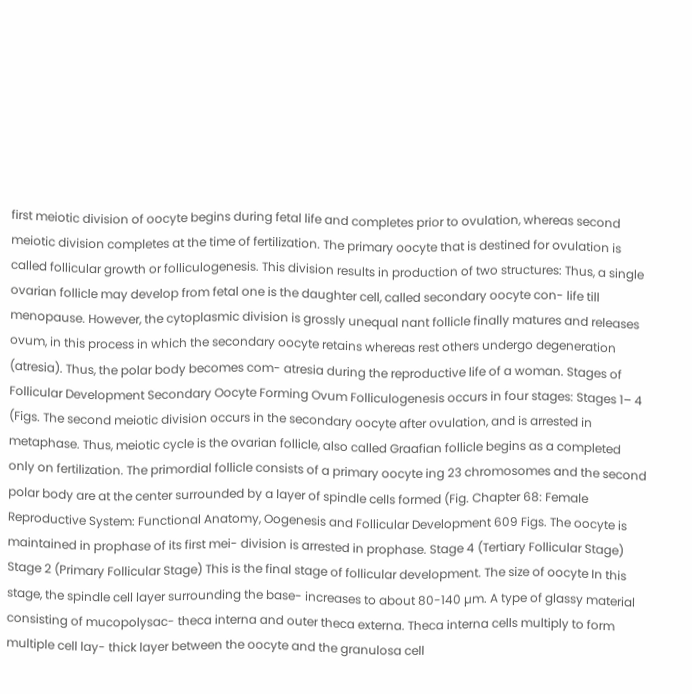first meiotic division of oocyte begins during fetal life and completes prior to ovulation, whereas second meiotic division completes at the time of fertilization. The primary oocyte that is destined for ovulation is called follicular growth or folliculogenesis. This division results in production of two structures: Thus, a single ovarian follicle may develop from fetal one is the daughter cell, called secondary oocyte con- life till menopause. However, the cytoplasmic division is grossly unequal nant follicle finally matures and releases ovum, in this process in which the secondary oocyte retains whereas rest others undergo degeneration (atresia). Thus, the polar body becomes com- atresia during the reproductive life of a woman. Stages of Follicular Development Secondary Oocyte Forming Ovum Folliculogenesis occurs in four stages: Stages 1– 4 (Figs. The second meiotic division occurs in the secondary oocyte after ovulation, and is arrested in metaphase. Thus, meiotic cycle is the ovarian follicle, also called Graafian follicle begins as a completed only on fertilization. The primordial follicle consists of a primary oocyte ing 23 chromosomes and the second polar body are at the center surrounded by a layer of spindle cells formed (Fig. Chapter 68: Female Reproductive System: Functional Anatomy, Oogenesis and Follicular Development 609 Figs. The oocyte is maintained in prophase of its first mei- division is arrested in prophase. Stage 4 (Tertiary Follicular Stage) Stage 2 (Primary Follicular Stage) This is the final stage of follicular development. The size of oocyte In this stage, the spindle cell layer surrounding the base- increases to about 80-140 µm. A type of glassy material consisting of mucopolysac- theca interna and outer theca externa. Theca interna cells multiply to form multiple cell lay- thick layer between the oocyte and the granulosa cell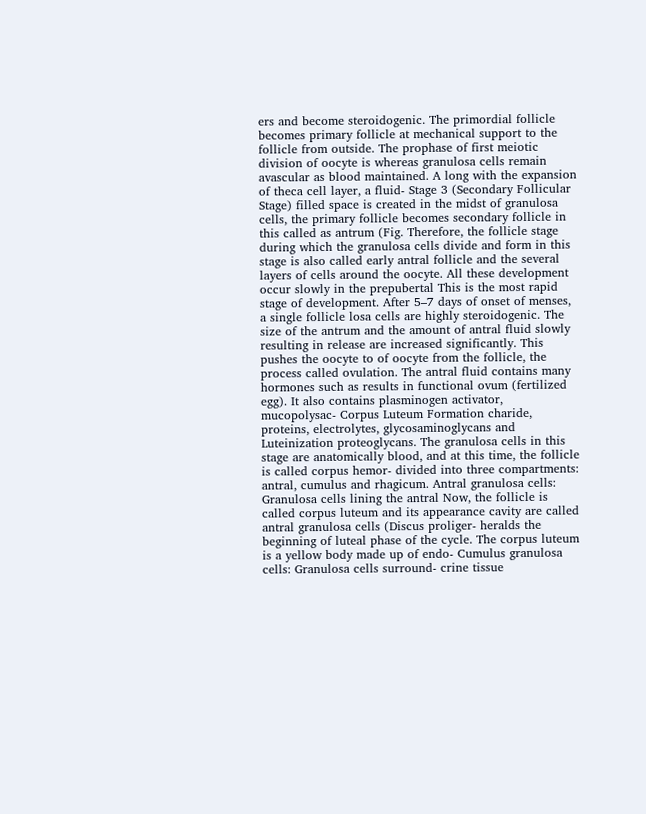ers and become steroidogenic. The primordial follicle becomes primary follicle at mechanical support to the follicle from outside. The prophase of first meiotic division of oocyte is whereas granulosa cells remain avascular as blood maintained. A long with the expansion of theca cell layer, a fluid- Stage 3 (Secondary Follicular Stage) filled space is created in the midst of granulosa cells, the primary follicle becomes secondary follicle in this called as antrum (Fig. Therefore, the follicle stage during which the granulosa cells divide and form in this stage is also called early antral follicle and the several layers of cells around the oocyte. All these development occur slowly in the prepubertal This is the most rapid stage of development. After 5–7 days of onset of menses, a single follicle losa cells are highly steroidogenic. The size of the antrum and the amount of antral fluid slowly resulting in release are increased significantly. This pushes the oocyte to of oocyte from the follicle, the process called ovulation. The antral fluid contains many hormones such as results in functional ovum (fertilized egg). It also contains plasminogen activator, mucopolysac- Corpus Luteum Formation charide, proteins, electrolytes, glycosaminoglycans and Luteinization proteoglycans. The granulosa cells in this stage are anatomically blood, and at this time, the follicle is called corpus hemor- divided into three compartments: antral, cumulus and rhagicum. Antral granulosa cells: Granulosa cells lining the antral Now, the follicle is called corpus luteum and its appearance cavity are called antral granulosa cells (Discus proliger- heralds the beginning of luteal phase of the cycle. The corpus luteum is a yellow body made up of endo- Cumulus granulosa cells: Granulosa cells surround- crine tissue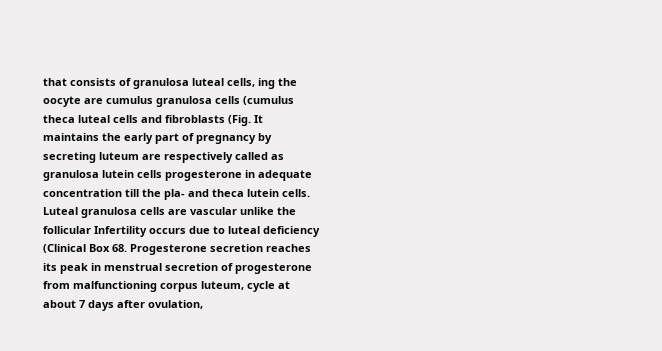that consists of granulosa luteal cells, ing the oocyte are cumulus granulosa cells (cumulus theca luteal cells and fibroblasts (Fig. It maintains the early part of pregnancy by secreting luteum are respectively called as granulosa lutein cells progesterone in adequate concentration till the pla- and theca lutein cells. Luteal granulosa cells are vascular unlike the follicular Infertility occurs due to luteal deficiency (Clinical Box 68. Progesterone secretion reaches its peak in menstrual secretion of progesterone from malfunctioning corpus luteum, cycle at about 7 days after ovulation,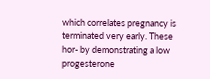which correlates pregnancy is terminated very early. These hor- by demonstrating a low progesterone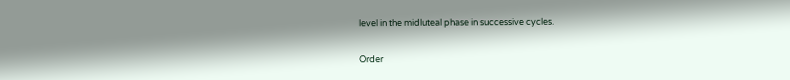level in the midluteal phase in successive cycles.

Order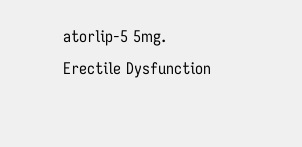atorlip-5 5mg. Erectile Dysfunction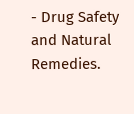- Drug Safety and Natural Remedies.